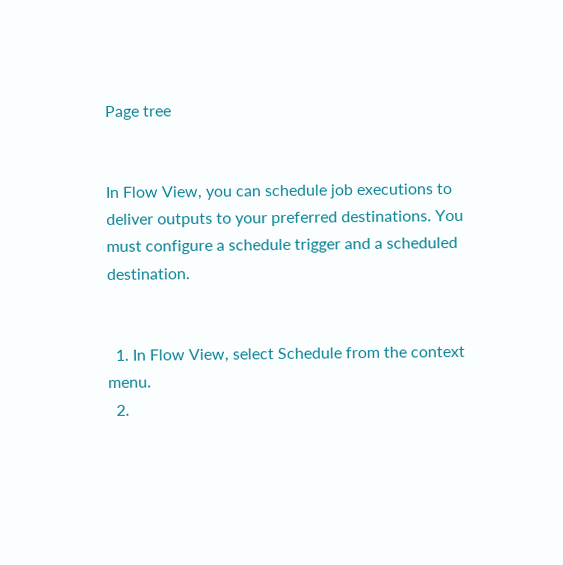Page tree


In Flow View, you can schedule job executions to deliver outputs to your preferred destinations. You must configure a schedule trigger and a scheduled destination.


  1. In Flow View, select Schedule from the context menu.
  2.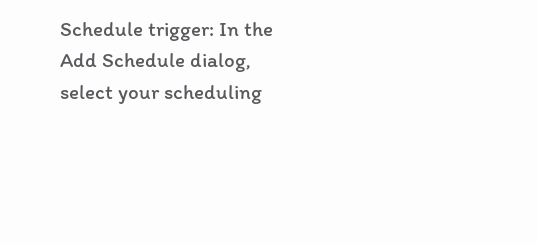Schedule trigger: In the Add Schedule dialog, select your scheduling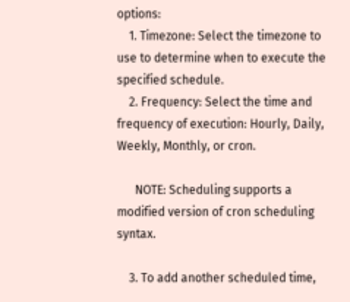options:
    1. Timezone: Select the timezone to use to determine when to execute the specified schedule.
    2. Frequency: Select the time and frequency of execution: Hourly, Daily, Weekly, Monthly, or cron.

      NOTE: Scheduling supports a modified version of cron scheduling syntax.

    3. To add another scheduled time,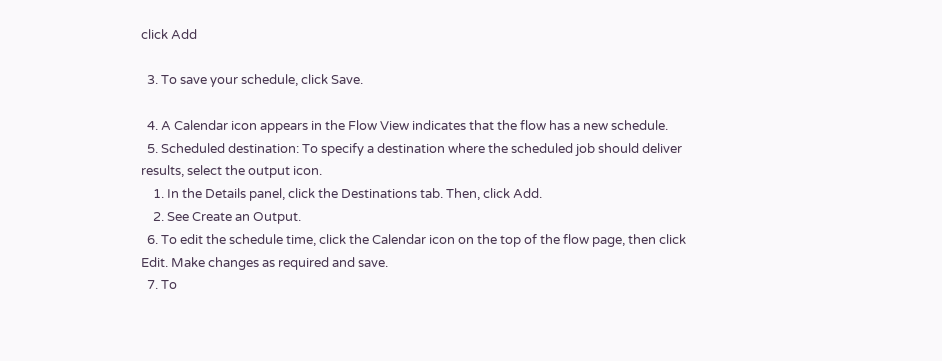click Add

  3. To save your schedule, click Save.

  4. A Calendar icon appears in the Flow View indicates that the flow has a new schedule.
  5. Scheduled destination: To specify a destination where the scheduled job should deliver results, select the output icon.
    1. In the Details panel, click the Destinations tab. Then, click Add.
    2. See Create an Output.
  6. To edit the schedule time, click the Calendar icon on the top of the flow page, then click Edit. Make changes as required and save.
  7. To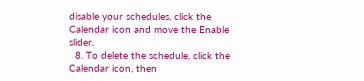disable your schedules, click the Calendar icon and move the Enable slider.
  8. To delete the schedule, click the Calendar icon, then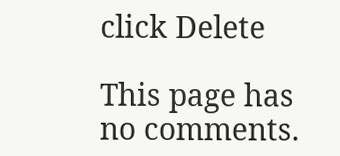click Delete

This page has no comments.